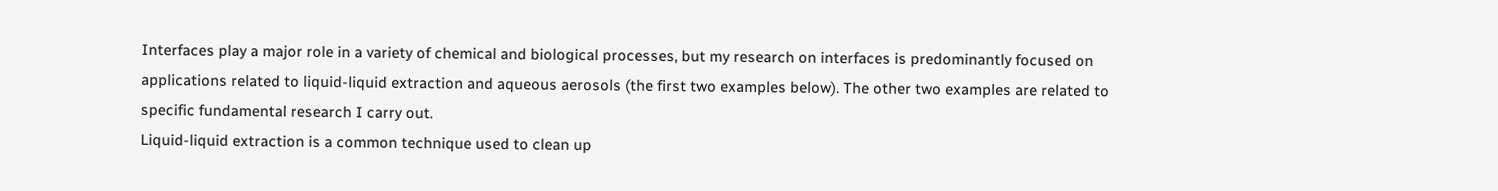Interfaces play a major role in a variety of chemical and biological processes, but my research on interfaces is predominantly focused on applications related to liquid-liquid extraction and aqueous aerosols (the first two examples below). The other two examples are related to specific fundamental research I carry out.
Liquid-liquid extraction is a common technique used to clean up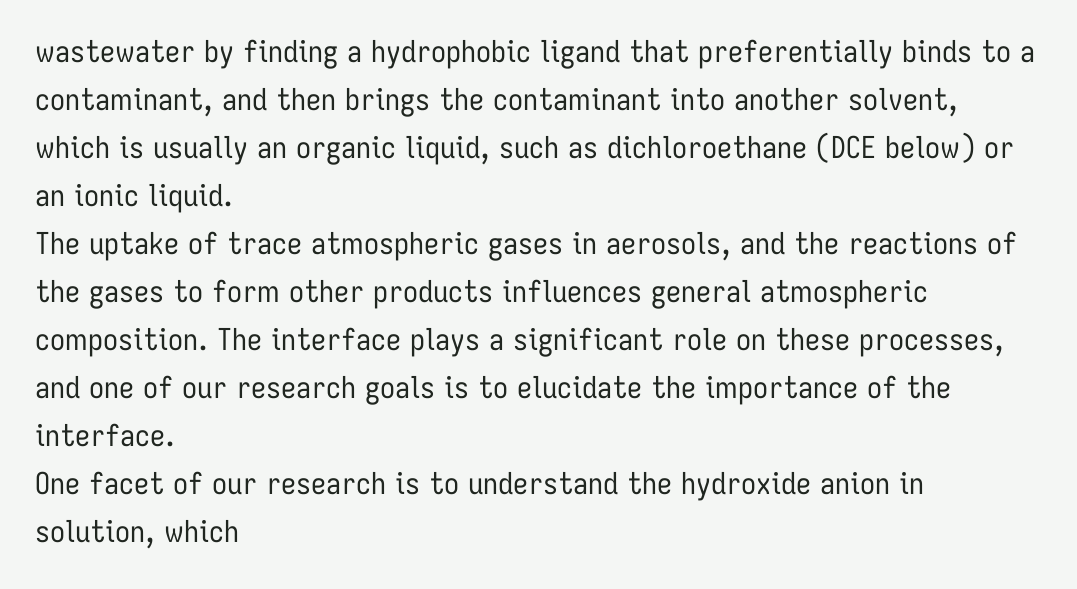wastewater by finding a hydrophobic ligand that preferentially binds to a contaminant, and then brings the contaminant into another solvent, which is usually an organic liquid, such as dichloroethane (DCE below) or an ionic liquid.
The uptake of trace atmospheric gases in aerosols, and the reactions of the gases to form other products influences general atmospheric composition. The interface plays a significant role on these processes, and one of our research goals is to elucidate the importance of the interface.
One facet of our research is to understand the hydroxide anion in solution, which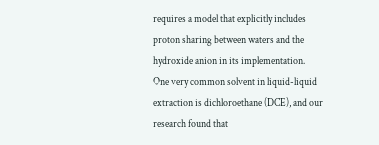requires a model that explicitly includes proton sharing between waters and the hydroxide anion in its implementation.
One very common solvent in liquid-liquid extraction is dichloroethane (DCE), and our research found that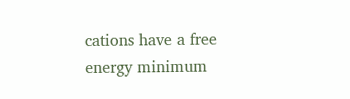cations have a free energy minimum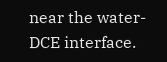near the water-DCE interface.